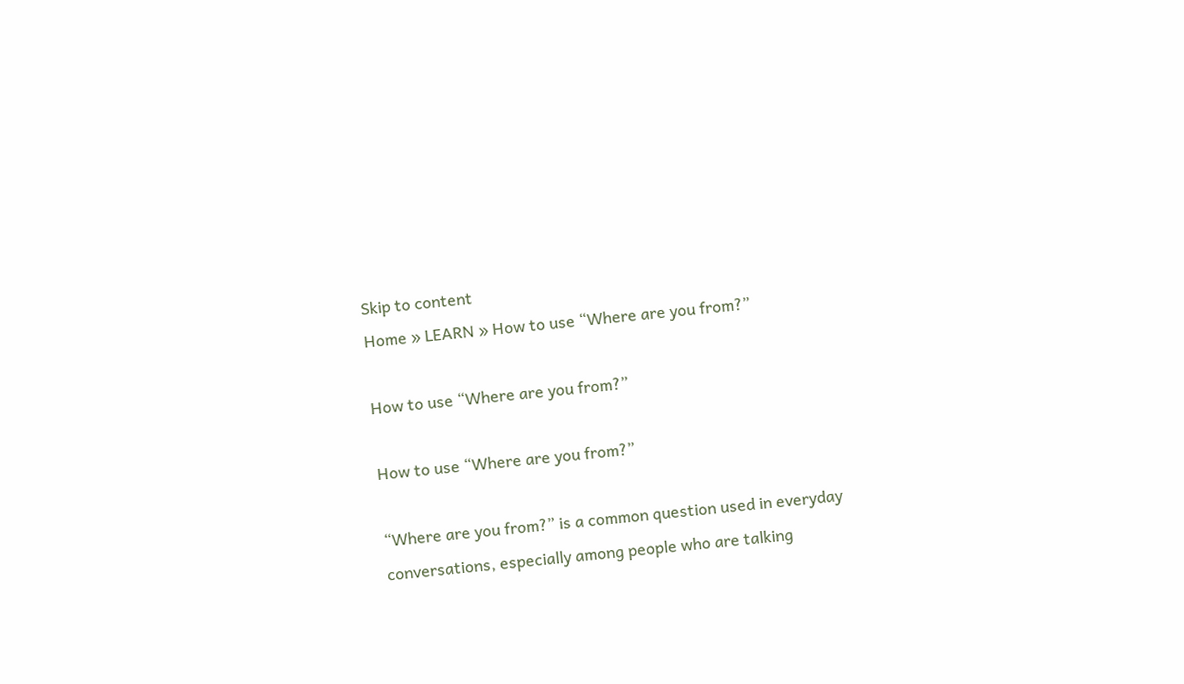Skip to content
Home » LEARN » How to use “Where are you from?”

How to use “Where are you from?”

How to use “Where are you from?”

“Where are you from?” is a common question used in everyday conversations, especially among people who are talking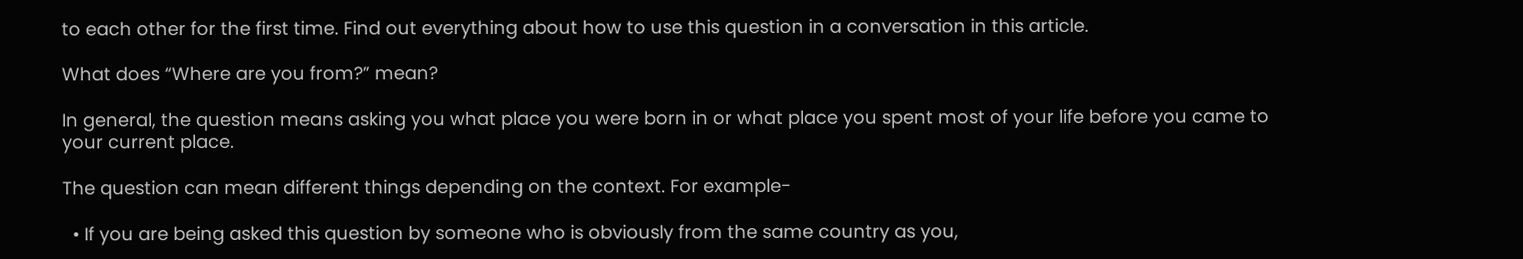to each other for the first time. Find out everything about how to use this question in a conversation in this article.

What does “Where are you from?” mean?

In general, the question means asking you what place you were born in or what place you spent most of your life before you came to your current place.

The question can mean different things depending on the context. For example-

  • If you are being asked this question by someone who is obviously from the same country as you,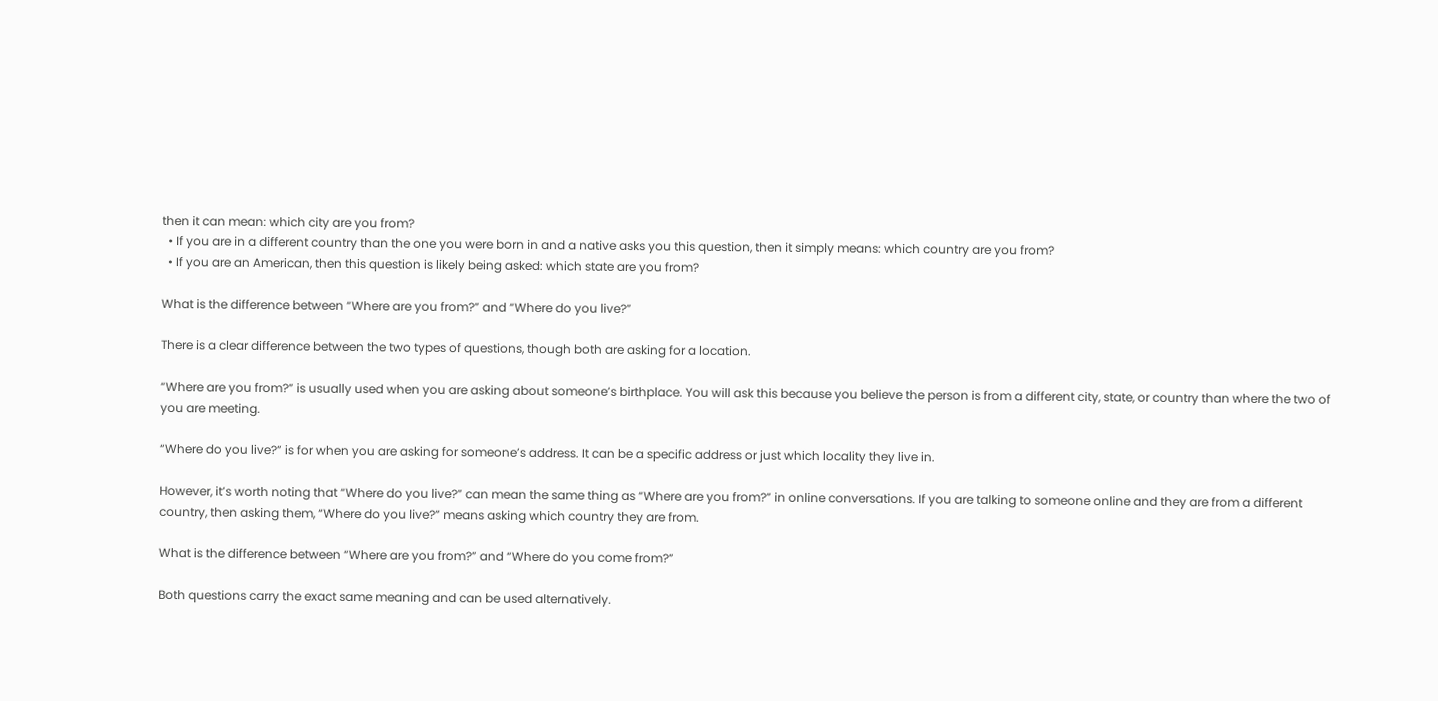then it can mean: which city are you from?
  • If you are in a different country than the one you were born in and a native asks you this question, then it simply means: which country are you from?
  • If you are an American, then this question is likely being asked: which state are you from?

What is the difference between “Where are you from?” and “Where do you live?”

There is a clear difference between the two types of questions, though both are asking for a location.

“Where are you from?” is usually used when you are asking about someone’s birthplace. You will ask this because you believe the person is from a different city, state, or country than where the two of you are meeting.

“Where do you live?” is for when you are asking for someone’s address. It can be a specific address or just which locality they live in.

However, it’s worth noting that “Where do you live?” can mean the same thing as “Where are you from?” in online conversations. If you are talking to someone online and they are from a different country, then asking them, “Where do you live?” means asking which country they are from.

What is the difference between “Where are you from?” and “Where do you come from?”

Both questions carry the exact same meaning and can be used alternatively.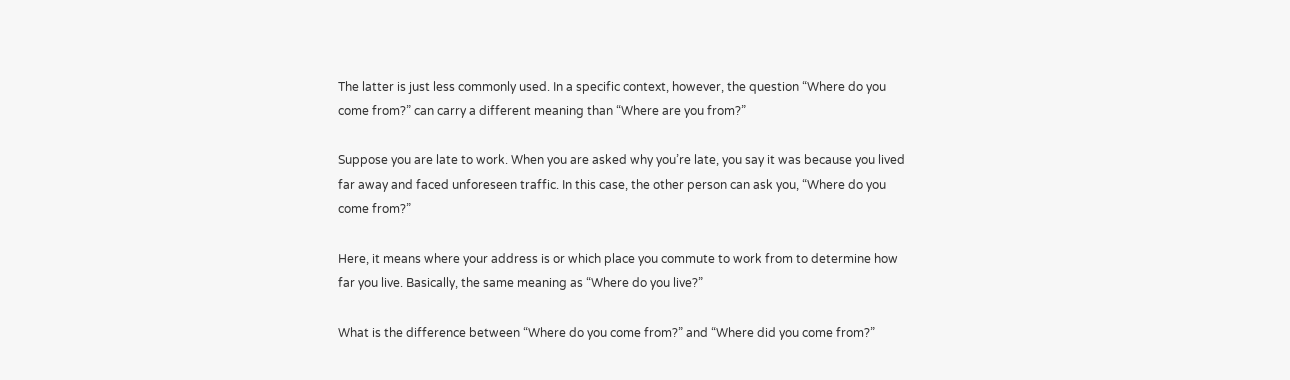The latter is just less commonly used. In a specific context, however, the question “Where do you come from?” can carry a different meaning than “Where are you from?”

Suppose you are late to work. When you are asked why you’re late, you say it was because you lived far away and faced unforeseen traffic. In this case, the other person can ask you, “Where do you come from?”

Here, it means where your address is or which place you commute to work from to determine how far you live. Basically, the same meaning as “Where do you live?”

What is the difference between “Where do you come from?” and “Where did you come from?”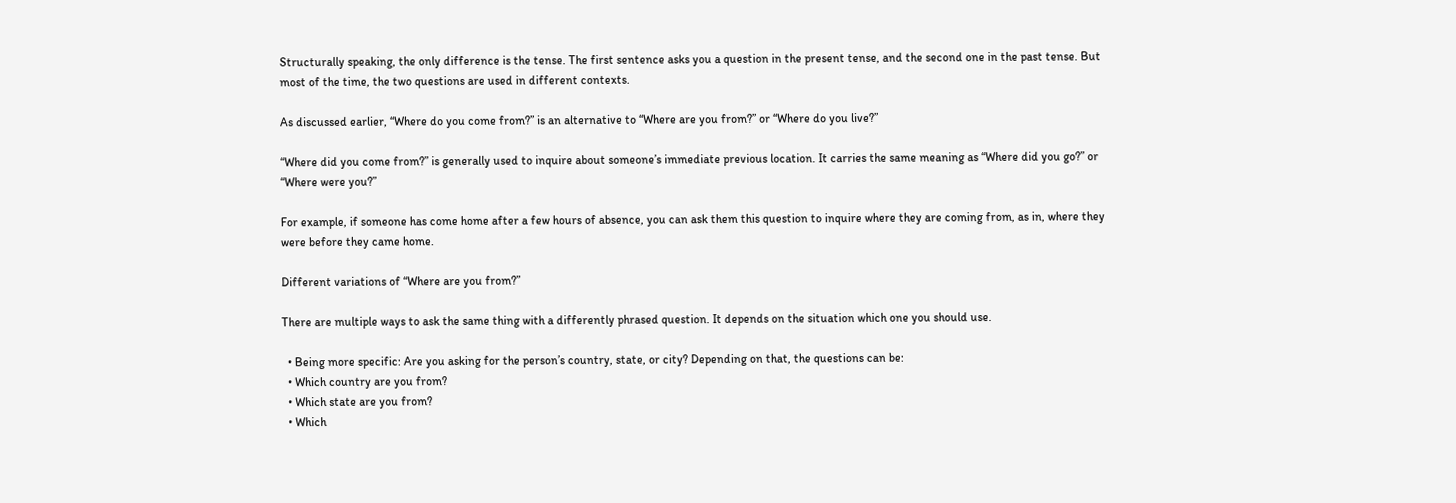Structurally speaking, the only difference is the tense. The first sentence asks you a question in the present tense, and the second one in the past tense. But most of the time, the two questions are used in different contexts.

As discussed earlier, “Where do you come from?” is an alternative to “Where are you from?” or “Where do you live?”

“Where did you come from?” is generally used to inquire about someone’s immediate previous location. It carries the same meaning as “Where did you go?” or “Where were you?”

For example, if someone has come home after a few hours of absence, you can ask them this question to inquire where they are coming from, as in, where they were before they came home.

Different variations of “Where are you from?”

There are multiple ways to ask the same thing with a differently phrased question. It depends on the situation which one you should use.

  • Being more specific: Are you asking for the person’s country, state, or city? Depending on that, the questions can be:
  • Which country are you from?
  • Which state are you from?
  • Which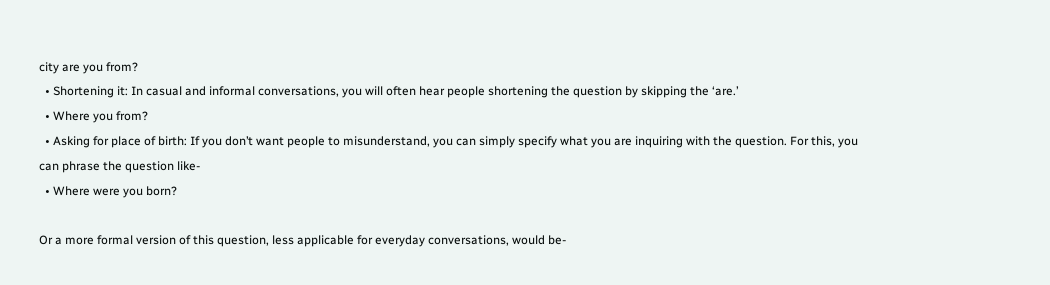city are you from?
  • Shortening it: In casual and informal conversations, you will often hear people shortening the question by skipping the ‘are.’
  • Where you from?
  • Asking for place of birth: If you don’t want people to misunderstand, you can simply specify what you are inquiring with the question. For this, you can phrase the question like-
  • Where were you born?

Or a more formal version of this question, less applicable for everyday conversations, would be-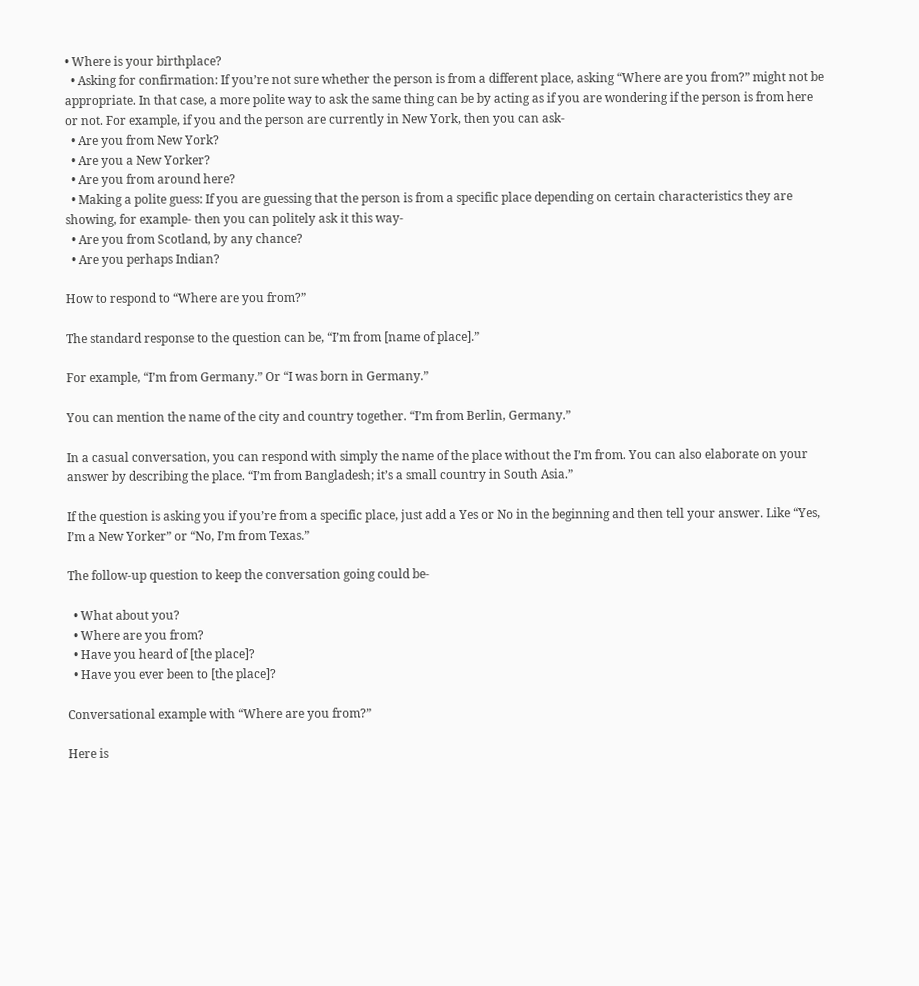• Where is your birthplace?
  • Asking for confirmation: If you’re not sure whether the person is from a different place, asking “Where are you from?” might not be appropriate. In that case, a more polite way to ask the same thing can be by acting as if you are wondering if the person is from here or not. For example, if you and the person are currently in New York, then you can ask-
  • Are you from New York?
  • Are you a New Yorker?
  • Are you from around here?
  • Making a polite guess: If you are guessing that the person is from a specific place depending on certain characteristics they are showing, for example- then you can politely ask it this way-
  • Are you from Scotland, by any chance?
  • Are you perhaps Indian?

How to respond to “Where are you from?”

The standard response to the question can be, “I’m from [name of place].”

For example, “I’m from Germany.” Or “I was born in Germany.”

You can mention the name of the city and country together. “I’m from Berlin, Germany.”

In a casual conversation, you can respond with simply the name of the place without the I’m from. You can also elaborate on your answer by describing the place. “I’m from Bangladesh; it’s a small country in South Asia.”

If the question is asking you if you’re from a specific place, just add a Yes or No in the beginning and then tell your answer. Like “Yes, I’m a New Yorker” or “No, I’m from Texas.”

The follow-up question to keep the conversation going could be-

  • What about you?
  • Where are you from?
  • Have you heard of [the place]?
  • Have you ever been to [the place]?

Conversational example with “Where are you from?”

Here is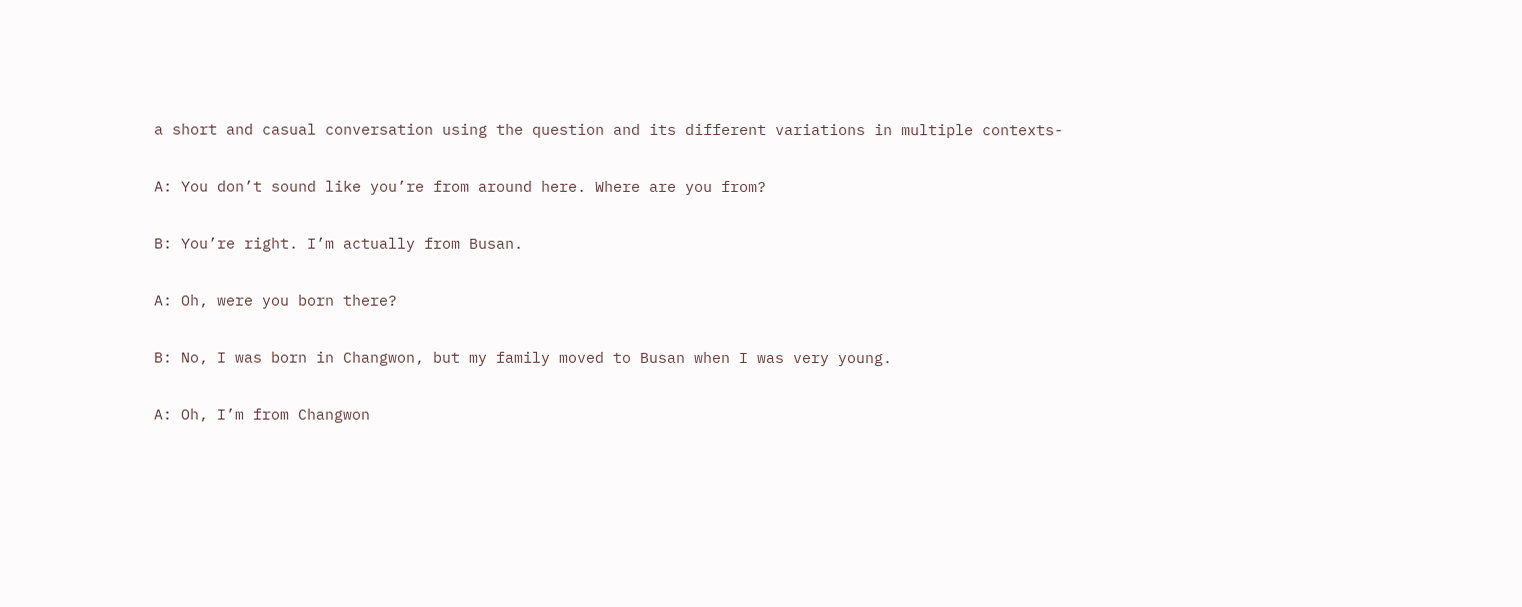a short and casual conversation using the question and its different variations in multiple contexts-

A: You don’t sound like you’re from around here. Where are you from?

B: You’re right. I’m actually from Busan.

A: Oh, were you born there?

B: No, I was born in Changwon, but my family moved to Busan when I was very young.

A: Oh, I’m from Changwon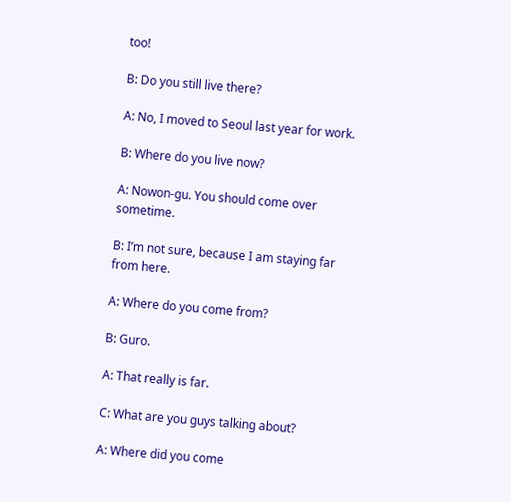too!

B: Do you still live there?

A: No, I moved to Seoul last year for work.

B: Where do you live now?

A: Nowon-gu. You should come over sometime.

B: I’m not sure, because I am staying far from here.

A: Where do you come from?

B: Guro.

A: That really is far.

C: What are you guys talking about?

A: Where did you come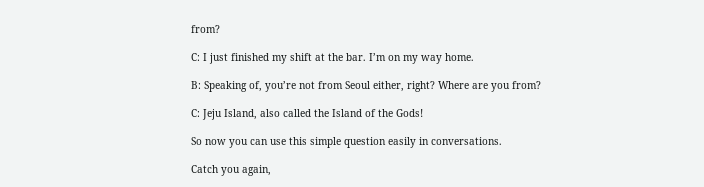from?

C: I just finished my shift at the bar. I’m on my way home.

B: Speaking of, you’re not from Seoul either, right? Where are you from?

C: Jeju Island, also called the Island of the Gods!

So now you can use this simple question easily in conversations.

Catch you again,